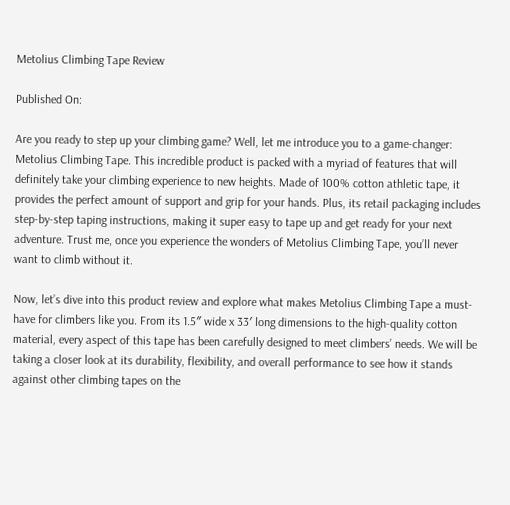Metolius Climbing Tape Review

Published On:

Are you ready to step up your climbing game? Well, let me introduce you to a game-changer: Metolius Climbing Tape. This incredible product is packed with a myriad of features that will definitely take your climbing experience to new heights. Made of 100% cotton athletic tape, it provides the perfect amount of support and grip for your hands. Plus, its retail packaging includes step-by-step taping instructions, making it super easy to tape up and get ready for your next adventure. Trust me, once you experience the wonders of Metolius Climbing Tape, you’ll never want to climb without it.

Now, let’s dive into this product review and explore what makes Metolius Climbing Tape a must-have for climbers like you. From its 1.5″ wide x 33′ long dimensions to the high-quality cotton material, every aspect of this tape has been carefully designed to meet climbers’ needs. We will be taking a closer look at its durability, flexibility, and overall performance to see how it stands against other climbing tapes on the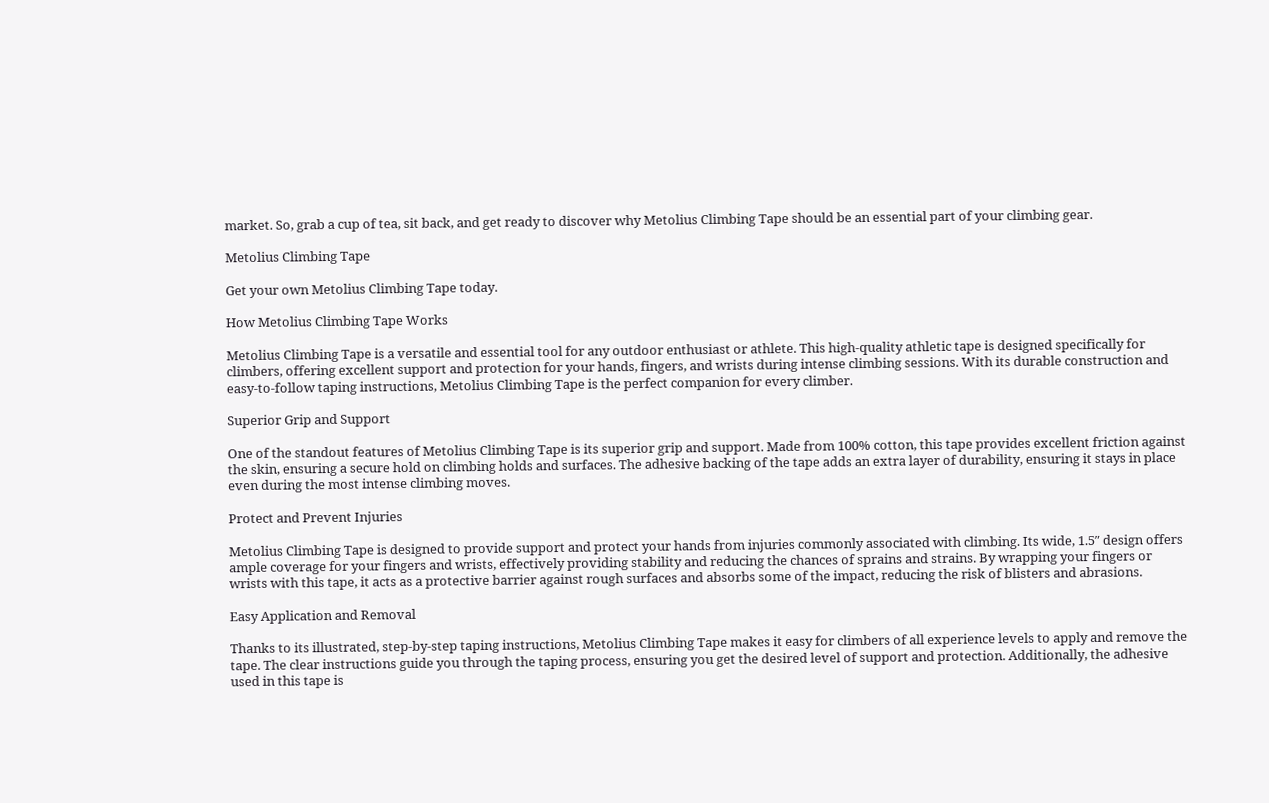market. So, grab a cup of tea, sit back, and get ready to discover why Metolius Climbing Tape should be an essential part of your climbing gear.

Metolius Climbing Tape

Get your own Metolius Climbing Tape today.

How Metolius Climbing Tape Works

Metolius Climbing Tape is a versatile and essential tool for any outdoor enthusiast or athlete. This high-quality athletic tape is designed specifically for climbers, offering excellent support and protection for your hands, fingers, and wrists during intense climbing sessions. With its durable construction and easy-to-follow taping instructions, Metolius Climbing Tape is the perfect companion for every climber.

Superior Grip and Support

One of the standout features of Metolius Climbing Tape is its superior grip and support. Made from 100% cotton, this tape provides excellent friction against the skin, ensuring a secure hold on climbing holds and surfaces. The adhesive backing of the tape adds an extra layer of durability, ensuring it stays in place even during the most intense climbing moves.

Protect and Prevent Injuries

Metolius Climbing Tape is designed to provide support and protect your hands from injuries commonly associated with climbing. Its wide, 1.5″ design offers ample coverage for your fingers and wrists, effectively providing stability and reducing the chances of sprains and strains. By wrapping your fingers or wrists with this tape, it acts as a protective barrier against rough surfaces and absorbs some of the impact, reducing the risk of blisters and abrasions.

Easy Application and Removal

Thanks to its illustrated, step-by-step taping instructions, Metolius Climbing Tape makes it easy for climbers of all experience levels to apply and remove the tape. The clear instructions guide you through the taping process, ensuring you get the desired level of support and protection. Additionally, the adhesive used in this tape is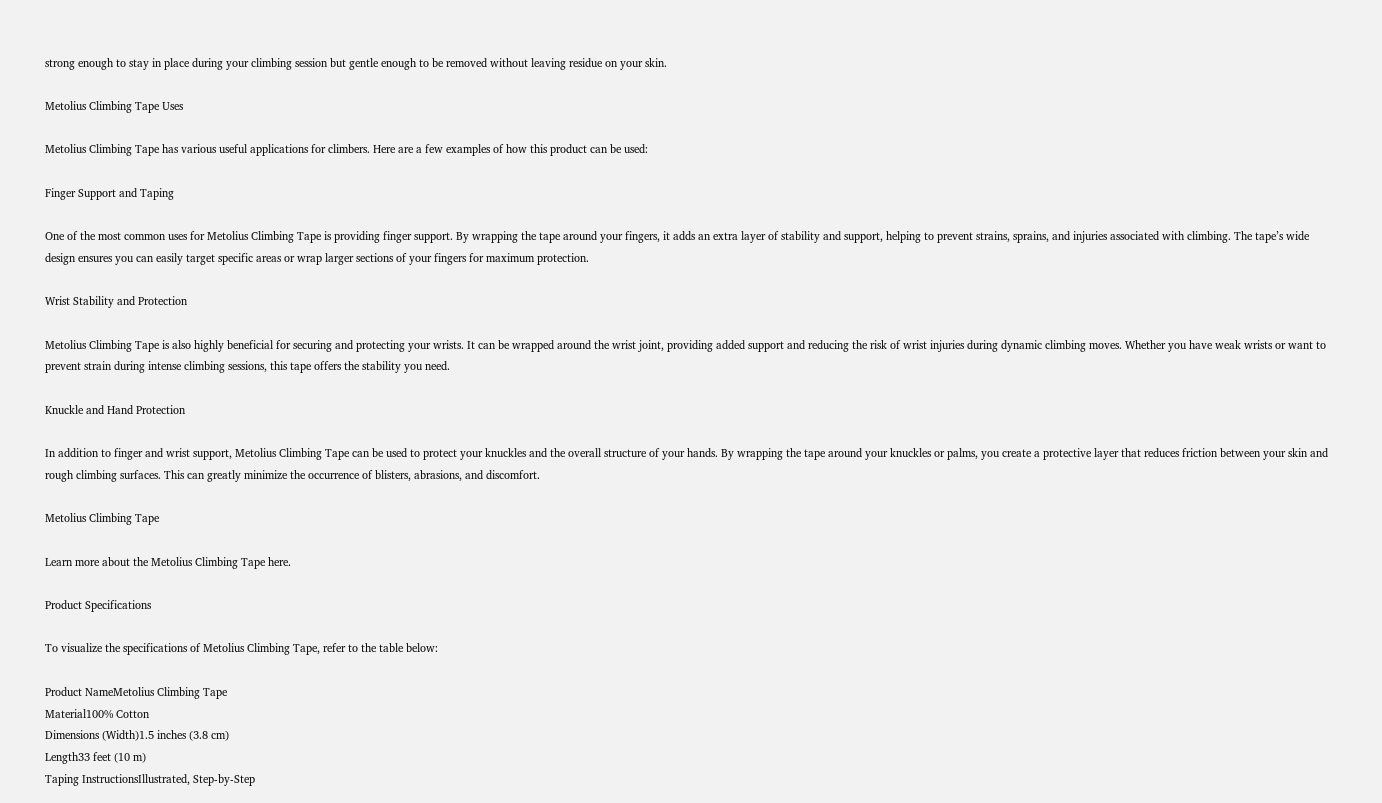strong enough to stay in place during your climbing session but gentle enough to be removed without leaving residue on your skin.

Metolius Climbing Tape Uses

Metolius Climbing Tape has various useful applications for climbers. Here are a few examples of how this product can be used:

Finger Support and Taping

One of the most common uses for Metolius Climbing Tape is providing finger support. By wrapping the tape around your fingers, it adds an extra layer of stability and support, helping to prevent strains, sprains, and injuries associated with climbing. The tape’s wide design ensures you can easily target specific areas or wrap larger sections of your fingers for maximum protection.

Wrist Stability and Protection

Metolius Climbing Tape is also highly beneficial for securing and protecting your wrists. It can be wrapped around the wrist joint, providing added support and reducing the risk of wrist injuries during dynamic climbing moves. Whether you have weak wrists or want to prevent strain during intense climbing sessions, this tape offers the stability you need.

Knuckle and Hand Protection

In addition to finger and wrist support, Metolius Climbing Tape can be used to protect your knuckles and the overall structure of your hands. By wrapping the tape around your knuckles or palms, you create a protective layer that reduces friction between your skin and rough climbing surfaces. This can greatly minimize the occurrence of blisters, abrasions, and discomfort.

Metolius Climbing Tape

Learn more about the Metolius Climbing Tape here.

Product Specifications

To visualize the specifications of Metolius Climbing Tape, refer to the table below:

Product NameMetolius Climbing Tape
Material100% Cotton
Dimensions (Width)1.5 inches (3.8 cm)
Length33 feet (10 m)
Taping InstructionsIllustrated, Step-by-Step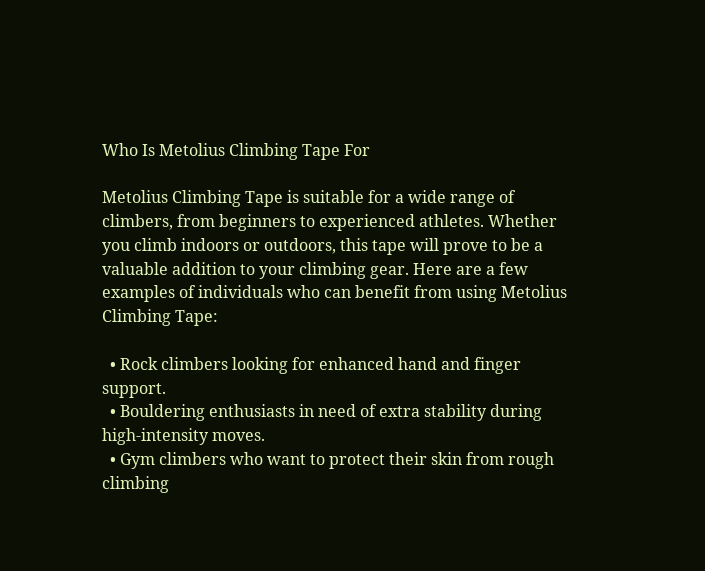Who Is Metolius Climbing Tape For

Metolius Climbing Tape is suitable for a wide range of climbers, from beginners to experienced athletes. Whether you climb indoors or outdoors, this tape will prove to be a valuable addition to your climbing gear. Here are a few examples of individuals who can benefit from using Metolius Climbing Tape:

  • Rock climbers looking for enhanced hand and finger support.
  • Bouldering enthusiasts in need of extra stability during high-intensity moves.
  • Gym climbers who want to protect their skin from rough climbing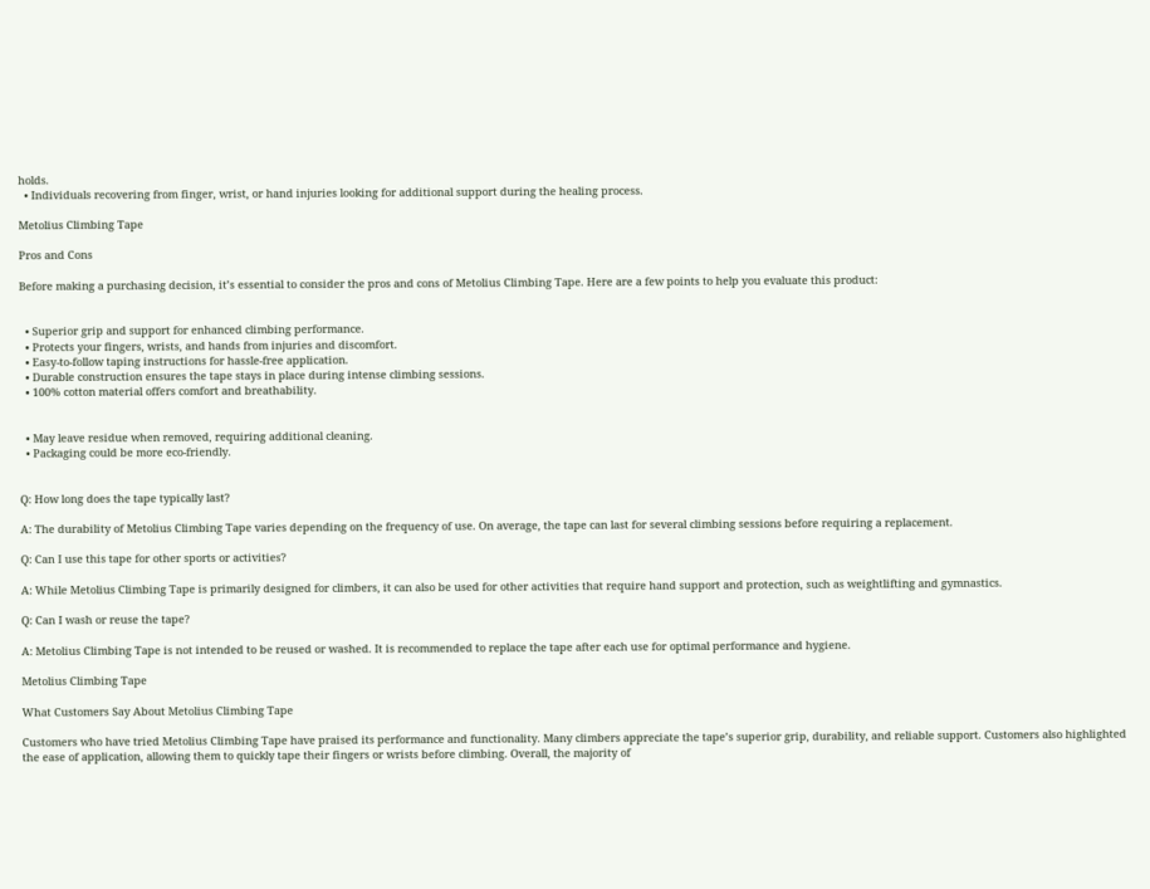holds.
  • Individuals recovering from finger, wrist, or hand injuries looking for additional support during the healing process.

Metolius Climbing Tape

Pros and Cons

Before making a purchasing decision, it’s essential to consider the pros and cons of Metolius Climbing Tape. Here are a few points to help you evaluate this product:


  • Superior grip and support for enhanced climbing performance.
  • Protects your fingers, wrists, and hands from injuries and discomfort.
  • Easy-to-follow taping instructions for hassle-free application.
  • Durable construction ensures the tape stays in place during intense climbing sessions.
  • 100% cotton material offers comfort and breathability.


  • May leave residue when removed, requiring additional cleaning.
  • Packaging could be more eco-friendly.


Q: How long does the tape typically last?

A: The durability of Metolius Climbing Tape varies depending on the frequency of use. On average, the tape can last for several climbing sessions before requiring a replacement.

Q: Can I use this tape for other sports or activities?

A: While Metolius Climbing Tape is primarily designed for climbers, it can also be used for other activities that require hand support and protection, such as weightlifting and gymnastics.

Q: Can I wash or reuse the tape?

A: Metolius Climbing Tape is not intended to be reused or washed. It is recommended to replace the tape after each use for optimal performance and hygiene.

Metolius Climbing Tape

What Customers Say About Metolius Climbing Tape

Customers who have tried Metolius Climbing Tape have praised its performance and functionality. Many climbers appreciate the tape’s superior grip, durability, and reliable support. Customers also highlighted the ease of application, allowing them to quickly tape their fingers or wrists before climbing. Overall, the majority of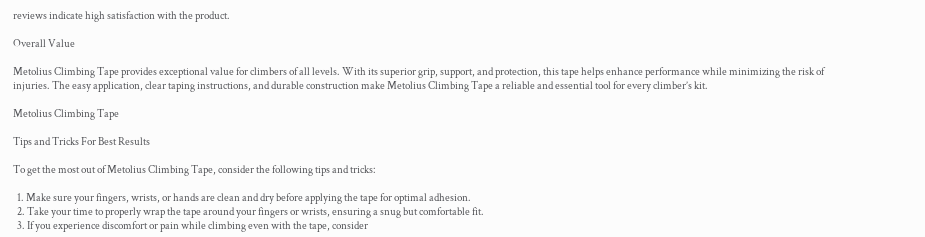reviews indicate high satisfaction with the product.

Overall Value

Metolius Climbing Tape provides exceptional value for climbers of all levels. With its superior grip, support, and protection, this tape helps enhance performance while minimizing the risk of injuries. The easy application, clear taping instructions, and durable construction make Metolius Climbing Tape a reliable and essential tool for every climber’s kit.

Metolius Climbing Tape

Tips and Tricks For Best Results

To get the most out of Metolius Climbing Tape, consider the following tips and tricks:

  1. Make sure your fingers, wrists, or hands are clean and dry before applying the tape for optimal adhesion.
  2. Take your time to properly wrap the tape around your fingers or wrists, ensuring a snug but comfortable fit.
  3. If you experience discomfort or pain while climbing even with the tape, consider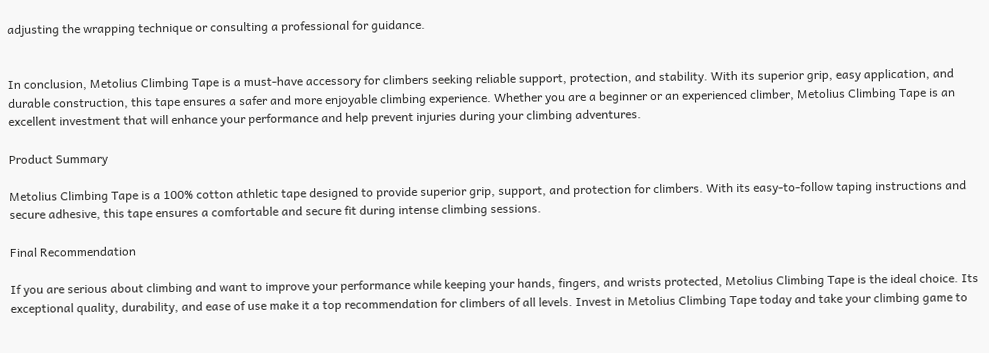adjusting the wrapping technique or consulting a professional for guidance.


In conclusion, Metolius Climbing Tape is a must-have accessory for climbers seeking reliable support, protection, and stability. With its superior grip, easy application, and durable construction, this tape ensures a safer and more enjoyable climbing experience. Whether you are a beginner or an experienced climber, Metolius Climbing Tape is an excellent investment that will enhance your performance and help prevent injuries during your climbing adventures.

Product Summary

Metolius Climbing Tape is a 100% cotton athletic tape designed to provide superior grip, support, and protection for climbers. With its easy-to-follow taping instructions and secure adhesive, this tape ensures a comfortable and secure fit during intense climbing sessions.

Final Recommendation

If you are serious about climbing and want to improve your performance while keeping your hands, fingers, and wrists protected, Metolius Climbing Tape is the ideal choice. Its exceptional quality, durability, and ease of use make it a top recommendation for climbers of all levels. Invest in Metolius Climbing Tape today and take your climbing game to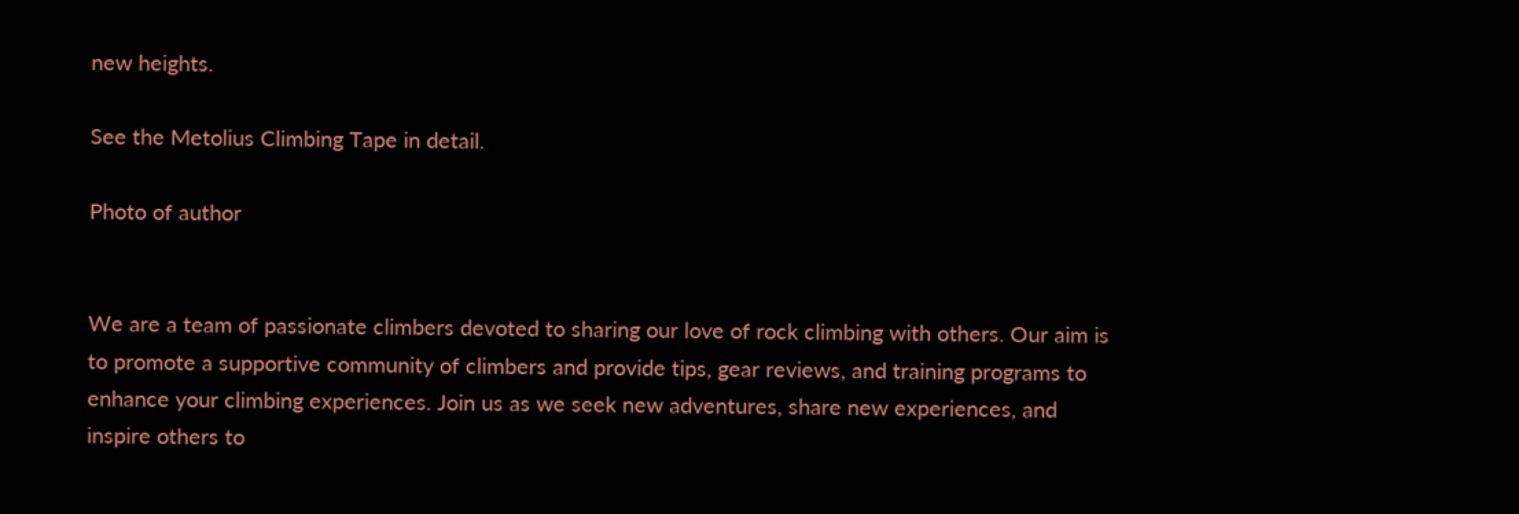new heights.

See the Metolius Climbing Tape in detail.

Photo of author


We are a team of passionate climbers devoted to sharing our love of rock climbing with others. Our aim is to promote a supportive community of climbers and provide tips, gear reviews, and training programs to enhance your climbing experiences. Join us as we seek new adventures, share new experiences, and inspire others to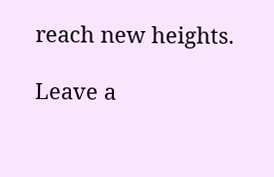reach new heights.

Leave a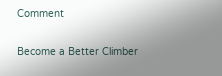Comment

Become a Better Climber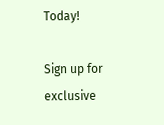Today!

Sign up for exclusive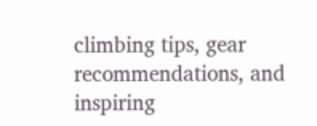climbing tips, gear recommendations, and inspiring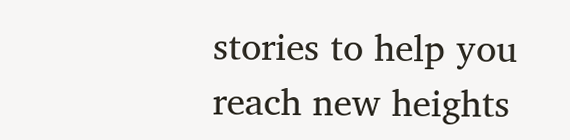stories to help you reach new heights